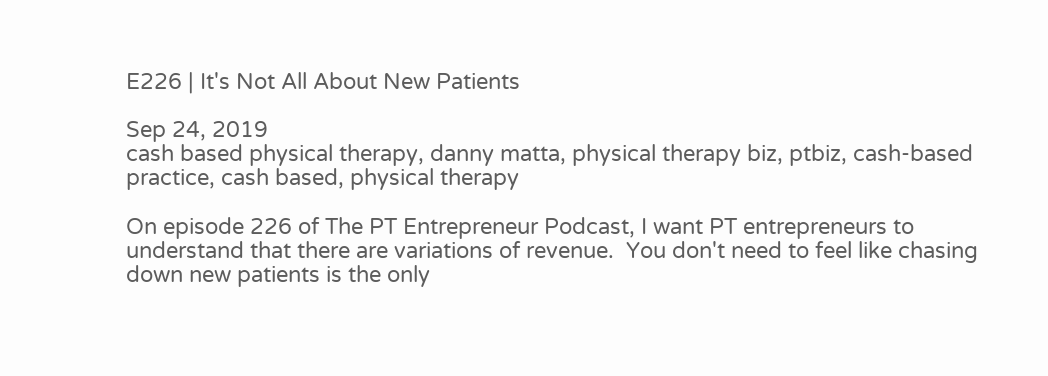E226 | It's Not All About New Patients

Sep 24, 2019
cash based physical therapy, danny matta, physical therapy biz, ptbiz, cash-based practice, cash based, physical therapy

On episode 226 of The PT Entrepreneur Podcast, I want PT entrepreneurs to understand that there are variations of revenue.  You don't need to feel like chasing down new patients is the only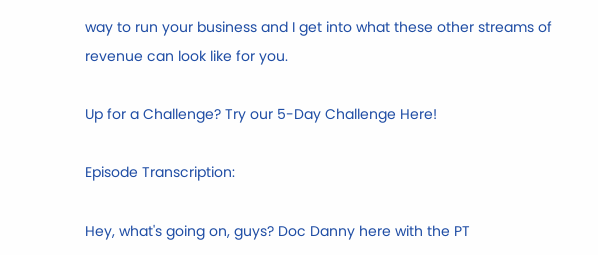way to run your business and I get into what these other streams of revenue can look like for you.

Up for a Challenge? Try our 5-Day Challenge Here!

Episode Transcription:

Hey, what's going on, guys? Doc Danny here with the PT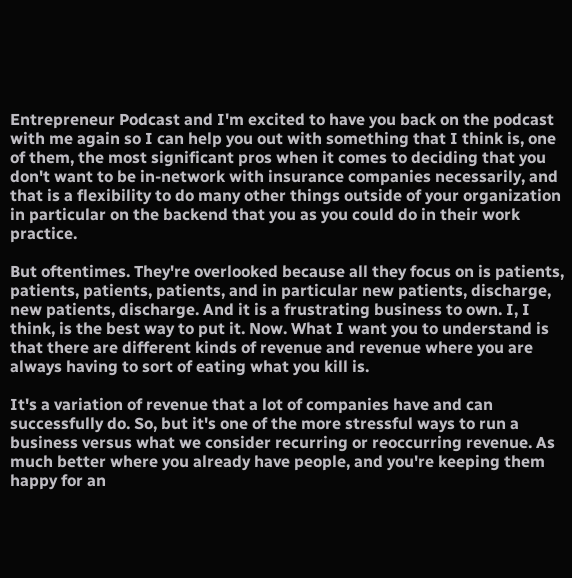Entrepreneur Podcast and I'm excited to have you back on the podcast with me again so I can help you out with something that I think is, one of them, the most significant pros when it comes to deciding that you don't want to be in-network with insurance companies necessarily, and that is a flexibility to do many other things outside of your organization in particular on the backend that you as you could do in their work practice.

But oftentimes. They're overlooked because all they focus on is patients, patients, patients, patients, and in particular new patients, discharge, new patients, discharge. And it is a frustrating business to own. I, I think, is the best way to put it. Now. What I want you to understand is that there are different kinds of revenue and revenue where you are always having to sort of eating what you kill is.

It's a variation of revenue that a lot of companies have and can successfully do. So, but it's one of the more stressful ways to run a business versus what we consider recurring or reoccurring revenue. As much better where you already have people, and you're keeping them happy for an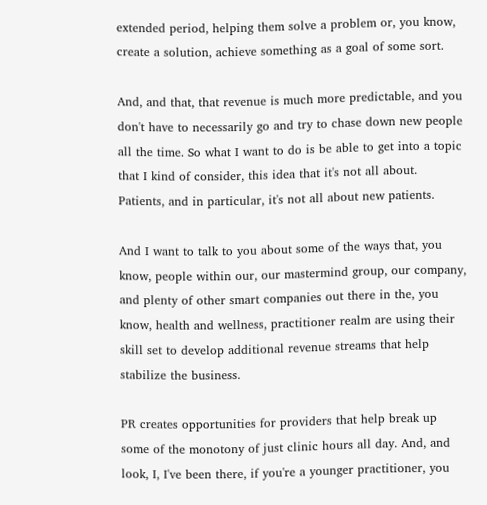extended period, helping them solve a problem or, you know, create a solution, achieve something as a goal of some sort.

And, and that, that revenue is much more predictable, and you don't have to necessarily go and try to chase down new people all the time. So what I want to do is be able to get into a topic that I kind of consider, this idea that it's not all about. Patients, and in particular, it's not all about new patients.

And I want to talk to you about some of the ways that, you know, people within our, our mastermind group, our company, and plenty of other smart companies out there in the, you know, health and wellness, practitioner realm are using their skill set to develop additional revenue streams that help stabilize the business.

PR creates opportunities for providers that help break up some of the monotony of just clinic hours all day. And, and look, I, I've been there, if you're a younger practitioner, you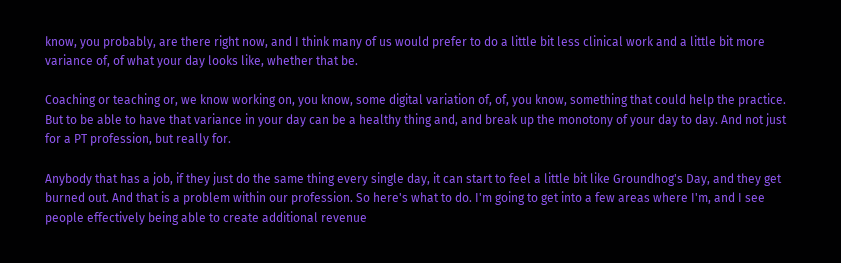know, you probably, are there right now, and I think many of us would prefer to do a little bit less clinical work and a little bit more variance of, of what your day looks like, whether that be.

Coaching or teaching or, we know working on, you know, some digital variation of, of, you know, something that could help the practice. But to be able to have that variance in your day can be a healthy thing and, and break up the monotony of your day to day. And not just for a PT profession, but really for.

Anybody that has a job, if they just do the same thing every single day, it can start to feel a little bit like Groundhog's Day, and they get burned out. And that is a problem within our profession. So here's what to do. I'm going to get into a few areas where I'm, and I see people effectively being able to create additional revenue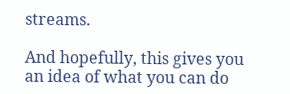streams.

And hopefully, this gives you an idea of what you can do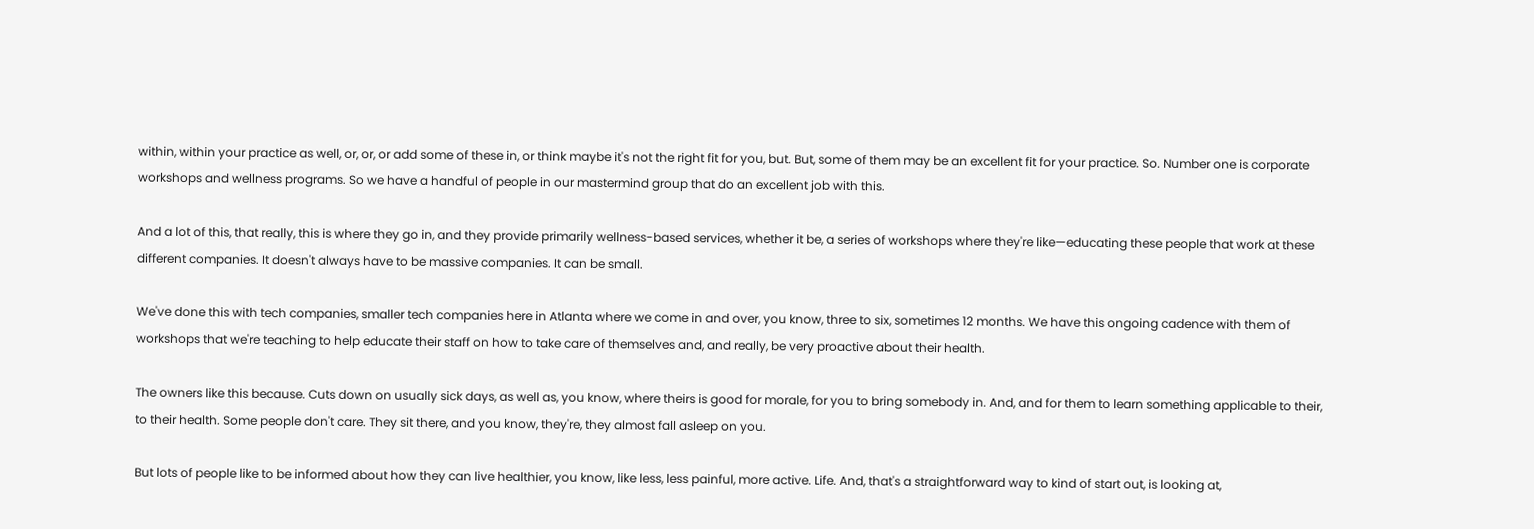within, within your practice as well, or, or, or add some of these in, or think maybe it's not the right fit for you, but. But, some of them may be an excellent fit for your practice. So. Number one is corporate workshops and wellness programs. So we have a handful of people in our mastermind group that do an excellent job with this.

And a lot of this, that really, this is where they go in, and they provide primarily wellness-based services, whether it be, a series of workshops where they're like—educating these people that work at these different companies. It doesn't always have to be massive companies. It can be small.

We've done this with tech companies, smaller tech companies here in Atlanta where we come in and over, you know, three to six, sometimes 12 months. We have this ongoing cadence with them of workshops that we're teaching to help educate their staff on how to take care of themselves and, and really, be very proactive about their health.

The owners like this because. Cuts down on usually sick days, as well as, you know, where theirs is good for morale, for you to bring somebody in. And, and for them to learn something applicable to their, to their health. Some people don't care. They sit there, and you know, they're, they almost fall asleep on you.

But lots of people like to be informed about how they can live healthier, you know, like less, less painful, more active. Life. And, that's a straightforward way to kind of start out, is looking at,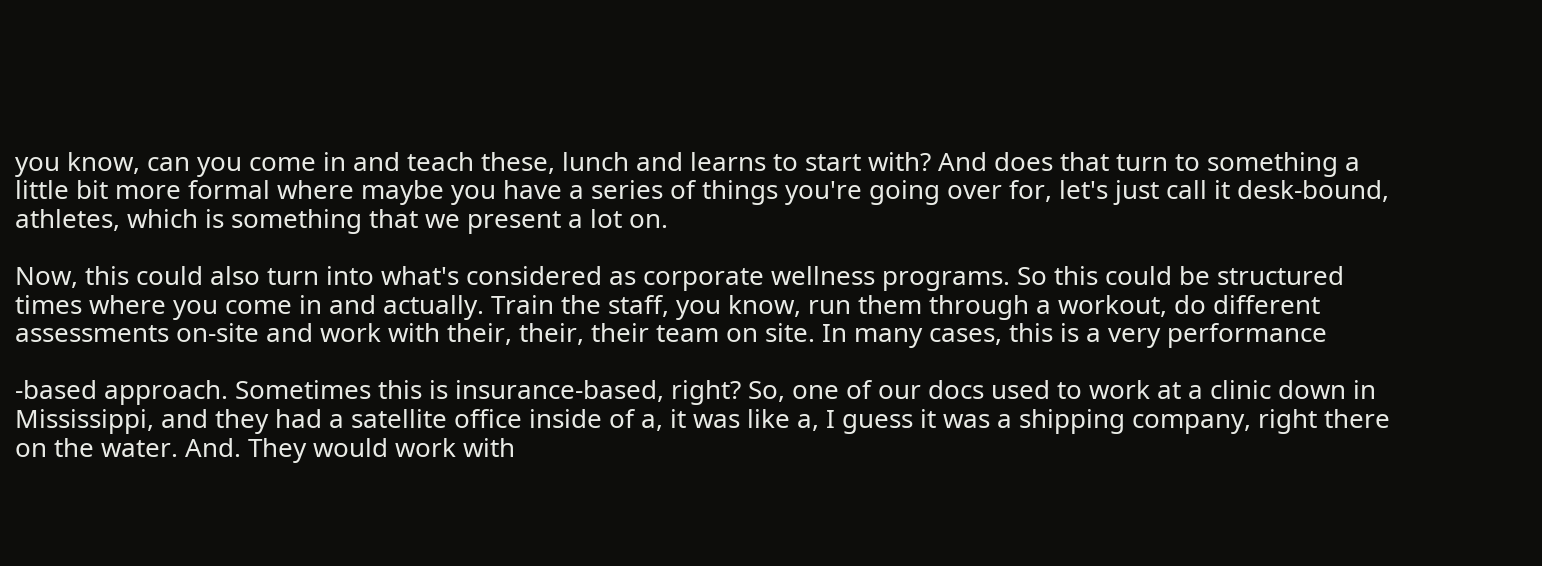you know, can you come in and teach these, lunch and learns to start with? And does that turn to something a little bit more formal where maybe you have a series of things you're going over for, let's just call it desk-bound, athletes, which is something that we present a lot on.

Now, this could also turn into what's considered as corporate wellness programs. So this could be structured times where you come in and actually. Train the staff, you know, run them through a workout, do different assessments on-site and work with their, their, their team on site. In many cases, this is a very performance

-based approach. Sometimes this is insurance-based, right? So, one of our docs used to work at a clinic down in Mississippi, and they had a satellite office inside of a, it was like a, I guess it was a shipping company, right there on the water. And. They would work with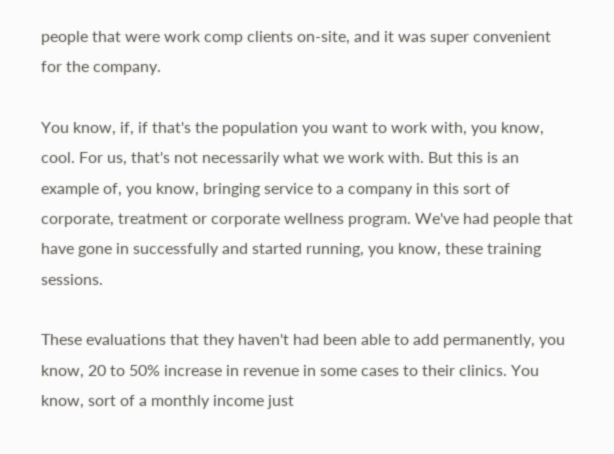people that were work comp clients on-site, and it was super convenient for the company.

You know, if, if that's the population you want to work with, you know, cool. For us, that's not necessarily what we work with. But this is an example of, you know, bringing service to a company in this sort of corporate, treatment or corporate wellness program. We've had people that have gone in successfully and started running, you know, these training sessions.

These evaluations that they haven't had been able to add permanently, you know, 20 to 50% increase in revenue in some cases to their clinics. You know, sort of a monthly income just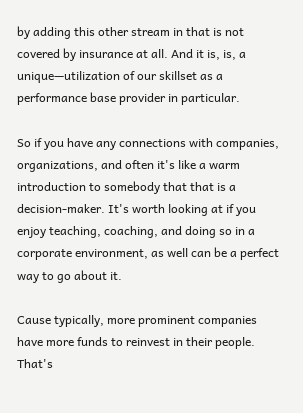by adding this other stream in that is not covered by insurance at all. And it is, is, a unique—utilization of our skillset as a performance base provider in particular.

So if you have any connections with companies, organizations, and often it's like a warm introduction to somebody that that is a decision-maker. It's worth looking at if you enjoy teaching, coaching, and doing so in a corporate environment, as well can be a perfect way to go about it.

Cause typically, more prominent companies have more funds to reinvest in their people. That's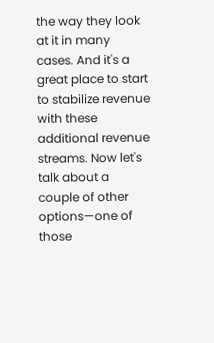the way they look at it in many cases. And it's a great place to start to stabilize revenue with these additional revenue streams. Now let's talk about a couple of other options—one of those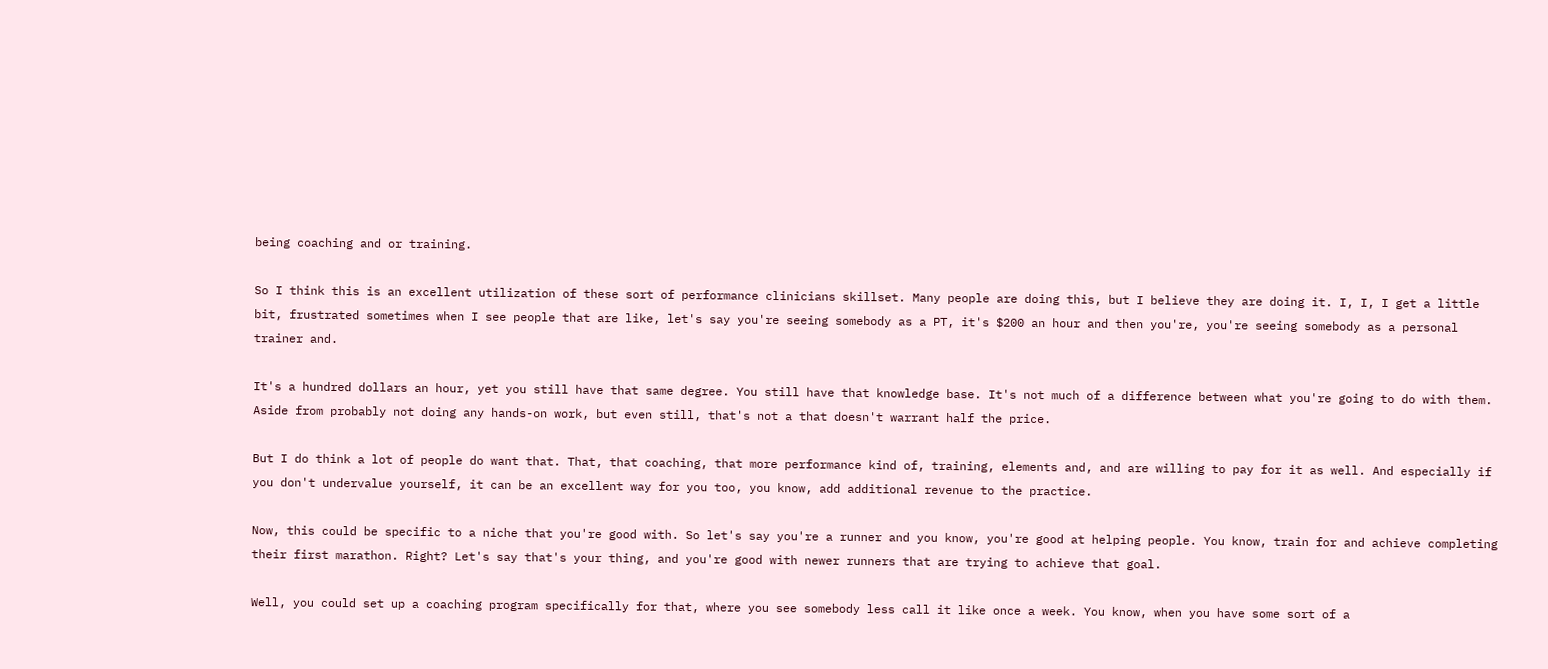being coaching and or training.

So I think this is an excellent utilization of these sort of performance clinicians skillset. Many people are doing this, but I believe they are doing it. I, I, I get a little bit, frustrated sometimes when I see people that are like, let's say you're seeing somebody as a PT, it's $200 an hour and then you're, you're seeing somebody as a personal trainer and.

It's a hundred dollars an hour, yet you still have that same degree. You still have that knowledge base. It's not much of a difference between what you're going to do with them. Aside from probably not doing any hands-on work, but even still, that's not a that doesn't warrant half the price.

But I do think a lot of people do want that. That, that coaching, that more performance kind of, training, elements and, and are willing to pay for it as well. And especially if you don't undervalue yourself, it can be an excellent way for you too, you know, add additional revenue to the practice.

Now, this could be specific to a niche that you're good with. So let's say you're a runner and you know, you're good at helping people. You know, train for and achieve completing their first marathon. Right? Let's say that's your thing, and you're good with newer runners that are trying to achieve that goal.

Well, you could set up a coaching program specifically for that, where you see somebody less call it like once a week. You know, when you have some sort of a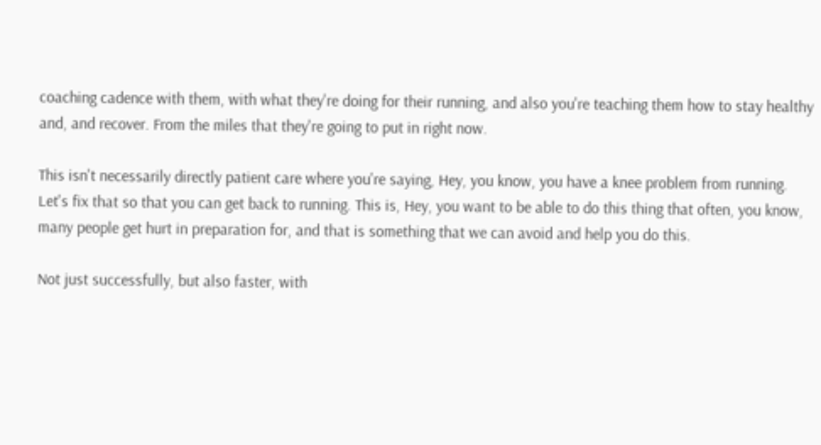coaching cadence with them, with what they're doing for their running, and also you're teaching them how to stay healthy and, and recover. From the miles that they're going to put in right now.

This isn't necessarily directly patient care where you're saying, Hey, you know, you have a knee problem from running. Let's fix that so that you can get back to running. This is, Hey, you want to be able to do this thing that often, you know, many people get hurt in preparation for, and that is something that we can avoid and help you do this.

Not just successfully, but also faster, with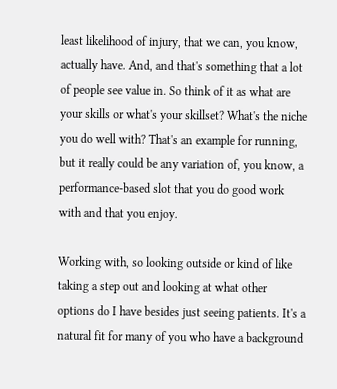least likelihood of injury, that we can, you know, actually have. And, and that's something that a lot of people see value in. So think of it as what are your skills or what's your skillset? What's the niche you do well with? That's an example for running, but it really could be any variation of, you know, a performance-based slot that you do good work with and that you enjoy.

Working with, so looking outside or kind of like taking a step out and looking at what other options do I have besides just seeing patients. It's a natural fit for many of you who have a background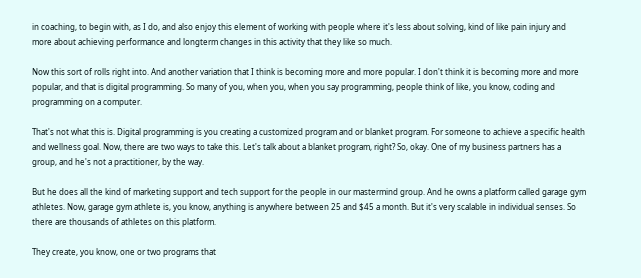in coaching, to begin with, as I do, and also enjoy this element of working with people where it's less about solving, kind of like pain injury and more about achieving performance and longterm changes in this activity that they like so much.

Now this sort of rolls right into. And another variation that I think is becoming more and more popular. I don't think it is becoming more and more popular, and that is digital programming. So many of you, when you, when you say programming, people think of like, you know, coding and programming on a computer.

That's not what this is. Digital programming is you creating a customized program and or blanket program. For someone to achieve a specific health and wellness goal. Now, there are two ways to take this. Let's talk about a blanket program, right? So, okay. One of my business partners has a group, and he's not a practitioner, by the way.

But he does all the kind of marketing support and tech support for the people in our mastermind group. And he owns a platform called garage gym athletes. Now, garage gym athlete is, you know, anything is anywhere between 25 and $45 a month. But it's very scalable in individual senses. So there are thousands of athletes on this platform.

They create, you know, one or two programs that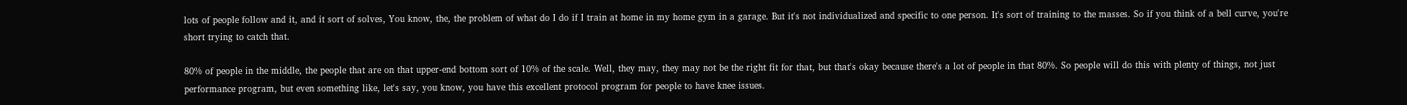lots of people follow and it, and it sort of solves, You know, the, the problem of what do I do if I train at home in my home gym in a garage. But it's not individualized and specific to one person. It's sort of training to the masses. So if you think of a bell curve, you're short trying to catch that.

80% of people in the middle, the people that are on that upper-end bottom sort of 10% of the scale. Well, they may, they may not be the right fit for that, but that's okay because there's a lot of people in that 80%. So people will do this with plenty of things, not just performance program, but even something like, let's say, you know, you have this excellent protocol program for people to have knee issues.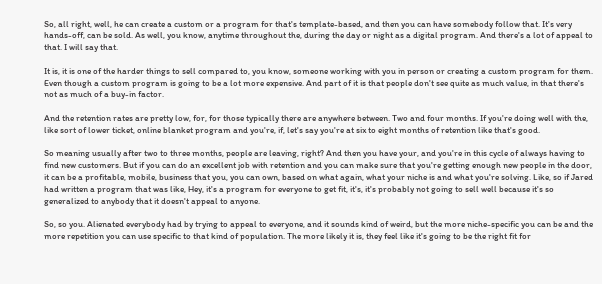So, all right, well, he can create a custom or a program for that's template-based, and then you can have somebody follow that. It's very hands-off, can be sold. As well, you know, anytime throughout the, during the day or night as a digital program. And there's a lot of appeal to that. I will say that.

It is, it is one of the harder things to sell compared to, you know, someone working with you in person or creating a custom program for them. Even though a custom program is going to be a lot more expensive. And part of it is that people don't see quite as much value, in that there's not as much of a buy-in factor.

And the retention rates are pretty low, for, for those typically there are anywhere between. Two and four months. If you're doing well with the, like sort of lower ticket, online blanket program and you're, if, let's say you're at six to eight months of retention like that's good.

So meaning usually after two to three months, people are leaving, right? And then you have your, and you're in this cycle of always having to find new customers. But if you can do an excellent job with retention and you can make sure that you're getting enough new people in the door, it can be a profitable, mobile, business that you, you can own, based on what again, what your niche is and what you're solving. Like, so if Jared had written a program that was like, Hey, it's a program for everyone to get fit, it's, it's probably not going to sell well because it's so generalized to anybody that it doesn't appeal to anyone.

So, so you. Alienated everybody had by trying to appeal to everyone, and it sounds kind of weird, but the more niche-specific you can be and the more repetition you can use specific to that kind of population. The more likely it is, they feel like it's going to be the right fit for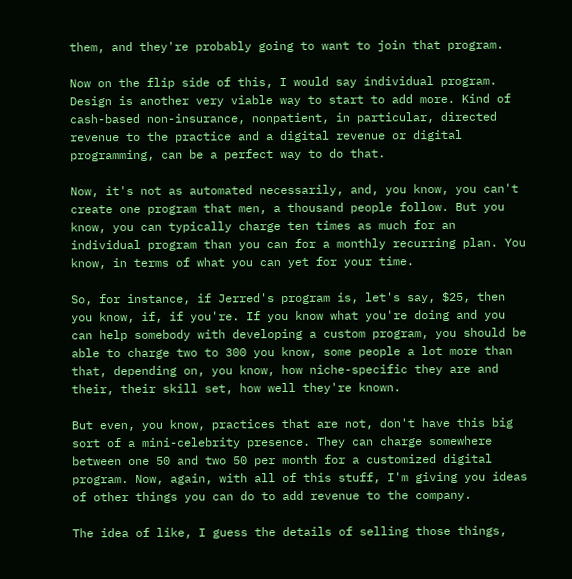them, and they're probably going to want to join that program.

Now on the flip side of this, I would say individual program. Design is another very viable way to start to add more. Kind of cash-based non-insurance, nonpatient, in particular, directed revenue to the practice and a digital revenue or digital programming, can be a perfect way to do that.

Now, it's not as automated necessarily, and, you know, you can't create one program that men, a thousand people follow. But you know, you can typically charge ten times as much for an individual program than you can for a monthly recurring plan. You know, in terms of what you can yet for your time.

So, for instance, if Jerred's program is, let's say, $25, then you know, if, if you're. If you know what you're doing and you can help somebody with developing a custom program, you should be able to charge two to 300 you know, some people a lot more than that, depending on, you know, how niche-specific they are and their, their skill set, how well they're known.

But even, you know, practices that are not, don't have this big sort of a mini-celebrity presence. They can charge somewhere between one 50 and two 50 per month for a customized digital program. Now, again, with all of this stuff, I'm giving you ideas of other things you can do to add revenue to the company.

The idea of like, I guess the details of selling those things,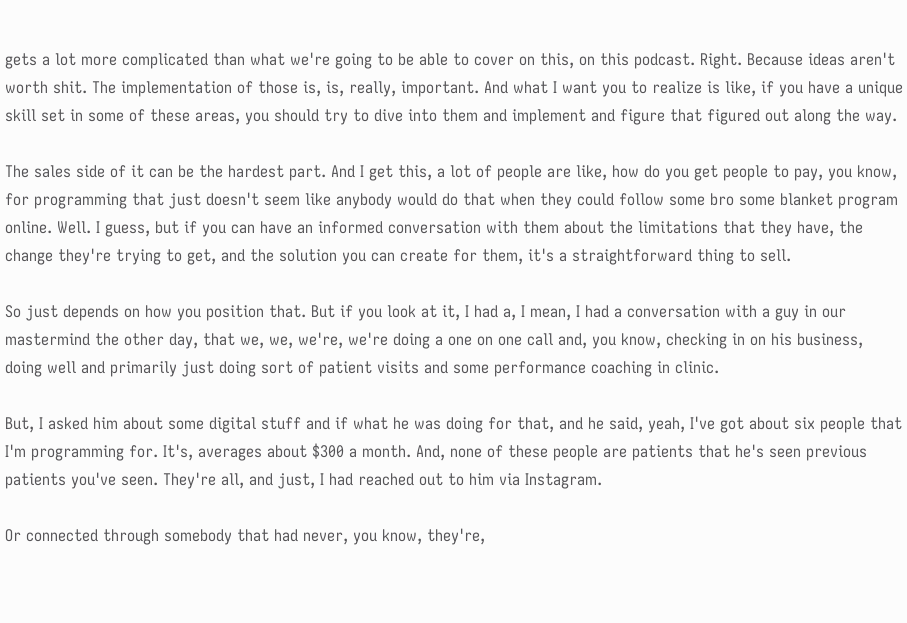gets a lot more complicated than what we're going to be able to cover on this, on this podcast. Right. Because ideas aren't worth shit. The implementation of those is, is, really, important. And what I want you to realize is like, if you have a unique skill set in some of these areas, you should try to dive into them and implement and figure that figured out along the way.

The sales side of it can be the hardest part. And I get this, a lot of people are like, how do you get people to pay, you know, for programming that just doesn't seem like anybody would do that when they could follow some bro some blanket program online. Well. I guess, but if you can have an informed conversation with them about the limitations that they have, the change they're trying to get, and the solution you can create for them, it's a straightforward thing to sell.

So just depends on how you position that. But if you look at it, I had a, I mean, I had a conversation with a guy in our mastermind the other day, that we, we, we're, we're doing a one on one call and, you know, checking in on his business, doing well and primarily just doing sort of patient visits and some performance coaching in clinic.

But, I asked him about some digital stuff and if what he was doing for that, and he said, yeah, I've got about six people that I'm programming for. It's, averages about $300 a month. And, none of these people are patients that he's seen previous patients you've seen. They're all, and just, I had reached out to him via Instagram.

Or connected through somebody that had never, you know, they're,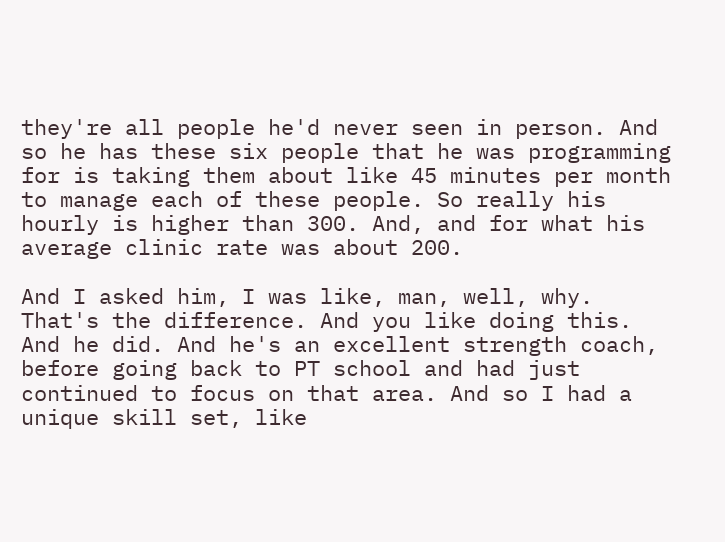they're all people he'd never seen in person. And so he has these six people that he was programming for is taking them about like 45 minutes per month to manage each of these people. So really his hourly is higher than 300. And, and for what his average clinic rate was about 200.

And I asked him, I was like, man, well, why. That's the difference. And you like doing this. And he did. And he's an excellent strength coach, before going back to PT school and had just continued to focus on that area. And so I had a unique skill set, like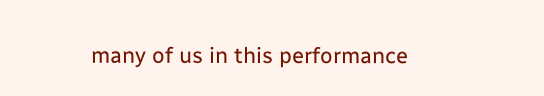many of us in this performance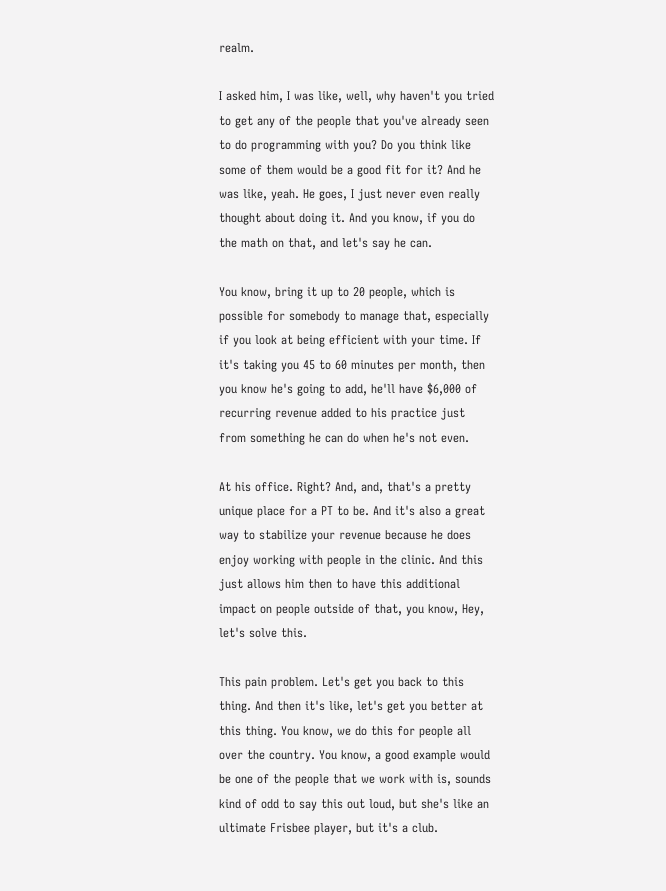realm.

I asked him, I was like, well, why haven't you tried to get any of the people that you've already seen to do programming with you? Do you think like some of them would be a good fit for it? And he was like, yeah. He goes, I just never even really thought about doing it. And you know, if you do the math on that, and let's say he can.

You know, bring it up to 20 people, which is possible for somebody to manage that, especially if you look at being efficient with your time. If it's taking you 45 to 60 minutes per month, then you know he's going to add, he'll have $6,000 of recurring revenue added to his practice just from something he can do when he's not even.

At his office. Right? And, and, that's a pretty unique place for a PT to be. And it's also a great way to stabilize your revenue because he does enjoy working with people in the clinic. And this just allows him then to have this additional impact on people outside of that, you know, Hey, let's solve this.

This pain problem. Let's get you back to this thing. And then it's like, let's get you better at this thing. You know, we do this for people all over the country. You know, a good example would be one of the people that we work with is, sounds kind of odd to say this out loud, but she's like an ultimate Frisbee player, but it's a club.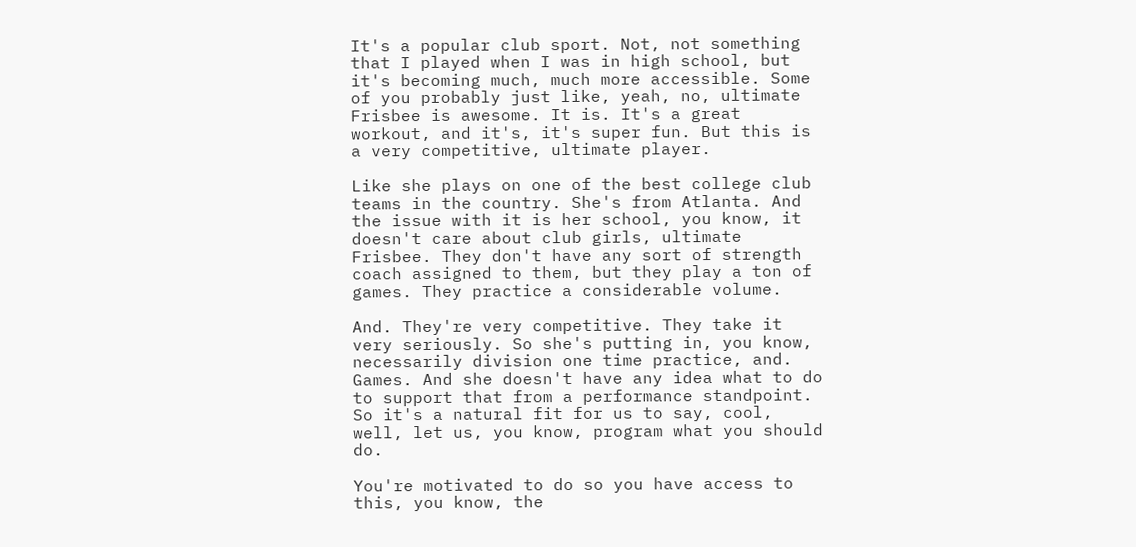It's a popular club sport. Not, not something that I played when I was in high school, but it's becoming much, much more accessible. Some of you probably just like, yeah, no, ultimate Frisbee is awesome. It is. It's a great workout, and it's, it's super fun. But this is a very competitive, ultimate player.

Like she plays on one of the best college club teams in the country. She's from Atlanta. And the issue with it is her school, you know, it doesn't care about club girls, ultimate Frisbee. They don't have any sort of strength coach assigned to them, but they play a ton of games. They practice a considerable volume.

And. They're very competitive. They take it very seriously. So she's putting in, you know, necessarily division one time practice, and. Games. And she doesn't have any idea what to do to support that from a performance standpoint. So it's a natural fit for us to say, cool, well, let us, you know, program what you should do.

You're motivated to do so you have access to this, you know, the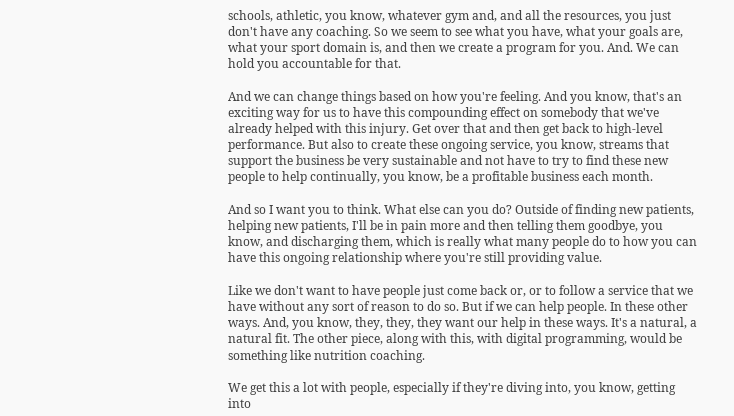schools, athletic, you know, whatever gym and, and all the resources, you just don't have any coaching. So we seem to see what you have, what your goals are, what your sport domain is, and then we create a program for you. And. We can hold you accountable for that.

And we can change things based on how you're feeling. And you know, that's an exciting way for us to have this compounding effect on somebody that we've already helped with this injury. Get over that and then get back to high-level performance. But also to create these ongoing service, you know, streams that support the business be very sustainable and not have to try to find these new people to help continually, you know, be a profitable business each month.

And so I want you to think. What else can you do? Outside of finding new patients, helping new patients, I'll be in pain more and then telling them goodbye, you know, and discharging them, which is really what many people do to how you can have this ongoing relationship where you're still providing value.

Like we don't want to have people just come back or, or to follow a service that we have without any sort of reason to do so. But if we can help people. In these other ways. And, you know, they, they, they want our help in these ways. It's a natural, a natural fit. The other piece, along with this, with digital programming, would be something like nutrition coaching.

We get this a lot with people, especially if they're diving into, you know, getting into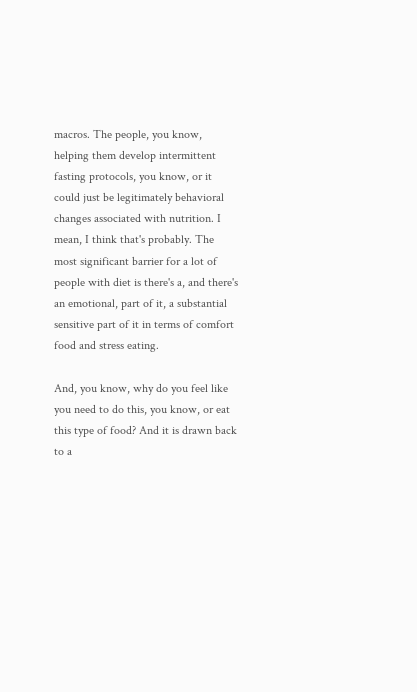macros. The people, you know, helping them develop intermittent fasting protocols, you know, or it could just be legitimately behavioral changes associated with nutrition. I mean, I think that's probably. The most significant barrier for a lot of people with diet is there's a, and there's an emotional, part of it, a substantial sensitive part of it in terms of comfort food and stress eating.

And, you know, why do you feel like you need to do this, you know, or eat this type of food? And it is drawn back to a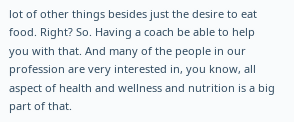lot of other things besides just the desire to eat food. Right? So. Having a coach be able to help you with that. And many of the people in our profession are very interested in, you know, all aspect of health and wellness and nutrition is a big part of that.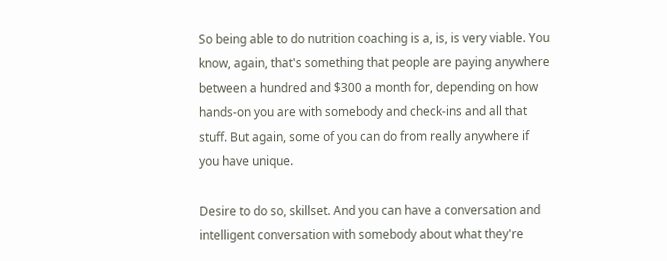So being able to do nutrition coaching is a, is, is very viable. You know, again, that's something that people are paying anywhere between a hundred and $300 a month for, depending on how hands-on you are with somebody and check-ins and all that stuff. But again, some of you can do from really anywhere if you have unique.

Desire to do so, skillset. And you can have a conversation and intelligent conversation with somebody about what they're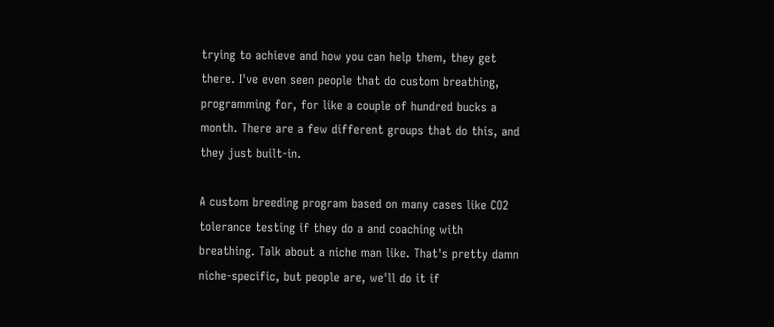trying to achieve and how you can help them, they get there. I've even seen people that do custom breathing, programming for, for like a couple of hundred bucks a month. There are a few different groups that do this, and they just built-in.

A custom breeding program based on many cases like CO2 tolerance testing if they do a and coaching with breathing. Talk about a niche man like. That's pretty damn niche-specific, but people are, we'll do it if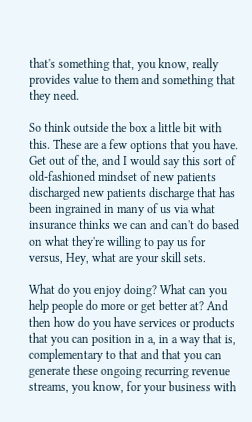that's something that, you know, really provides value to them and something that they need.

So think outside the box a little bit with this. These are a few options that you have. Get out of the, and I would say this sort of old-fashioned mindset of new patients discharged new patients discharge that has been ingrained in many of us via what insurance thinks we can and can't do based on what they're willing to pay us for versus, Hey, what are your skill sets.

What do you enjoy doing? What can you help people do more or get better at? And then how do you have services or products that you can position in a, in a way that is, complementary to that and that you can generate these ongoing recurring revenue streams, you know, for your business with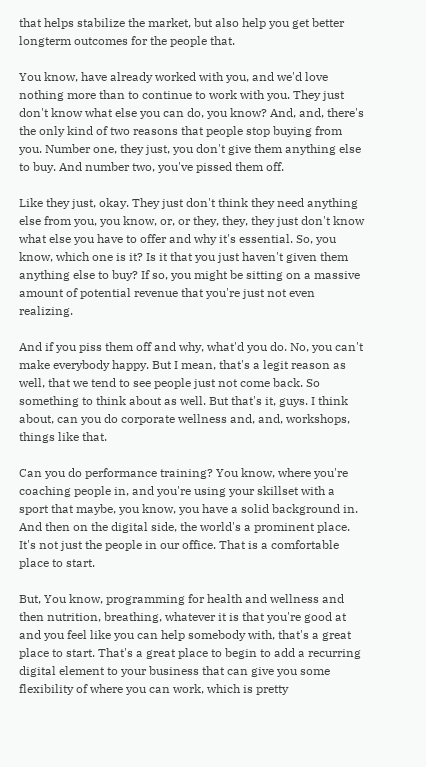that helps stabilize the market, but also help you get better longterm outcomes for the people that.

You know, have already worked with you, and we'd love nothing more than to continue to work with you. They just don't know what else you can do, you know? And, and, there's the only kind of two reasons that people stop buying from you. Number one, they just, you don't give them anything else to buy. And number two, you've pissed them off.

Like they just, okay. They just don't think they need anything else from you, you know, or, or they, they, they just don't know what else you have to offer and why it's essential. So, you know, which one is it? Is it that you just haven't given them anything else to buy? If so, you might be sitting on a massive amount of potential revenue that you're just not even realizing.

And if you piss them off and why, what'd you do. No, you can't make everybody happy. But I mean, that's a legit reason as well, that we tend to see people just not come back. So something to think about as well. But that's it, guys. I think about, can you do corporate wellness and, and, workshops, things like that.

Can you do performance training? You know, where you're coaching people in, and you're using your skillset with a sport that maybe, you know, you have a solid background in. And then on the digital side, the world's a prominent place. It's not just the people in our office. That is a comfortable place to start.

But, You know, programming for health and wellness and then nutrition, breathing, whatever it is that you're good at and you feel like you can help somebody with, that's a great place to start. That's a great place to begin to add a recurring digital element to your business that can give you some flexibility of where you can work, which is pretty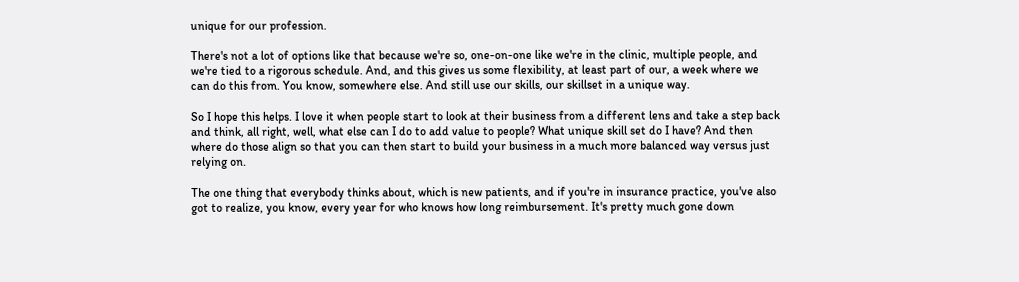unique for our profession.

There's not a lot of options like that because we're so, one-on-one like we're in the clinic, multiple people, and we're tied to a rigorous schedule. And, and this gives us some flexibility, at least part of our, a week where we can do this from. You know, somewhere else. And still use our skills, our skillset in a unique way.

So I hope this helps. I love it when people start to look at their business from a different lens and take a step back and think, all right, well, what else can I do to add value to people? What unique skill set do I have? And then where do those align so that you can then start to build your business in a much more balanced way versus just relying on.

The one thing that everybody thinks about, which is new patients, and if you're in insurance practice, you've also got to realize, you know, every year for who knows how long reimbursement. It's pretty much gone down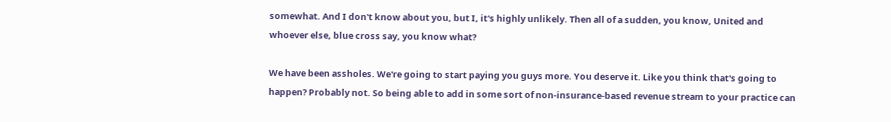somewhat. And I don't know about you, but I, it's highly unlikely. Then all of a sudden, you know, United and whoever else, blue cross say, you know what?

We have been assholes. We're going to start paying you guys more. You deserve it. Like you think that's going to happen? Probably not. So being able to add in some sort of non-insurance-based revenue stream to your practice can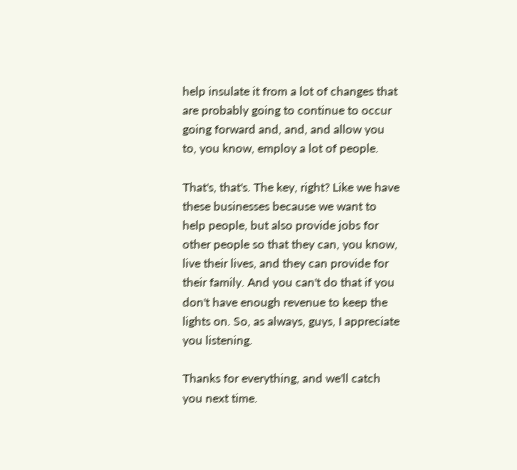help insulate it from a lot of changes that are probably going to continue to occur going forward and, and, and allow you to, you know, employ a lot of people.

That's, that's. The key, right? Like we have these businesses because we want to help people, but also provide jobs for other people so that they can, you know, live their lives, and they can provide for their family. And you can't do that if you don't have enough revenue to keep the lights on. So, as always, guys, I appreciate you listening.

Thanks for everything, and we'll catch you next time.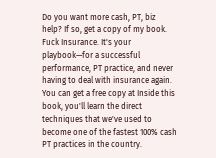Do you want more cash, PT, biz help? If so, get a copy of my book. Fuck Insurance. It's your playbook—for a successful performance, PT practice, and never having to deal with insurance again. You can get a free copy at Inside this book, you'll learn the direct techniques that we've used to become one of the fastest 100% cash PT practices in the country.